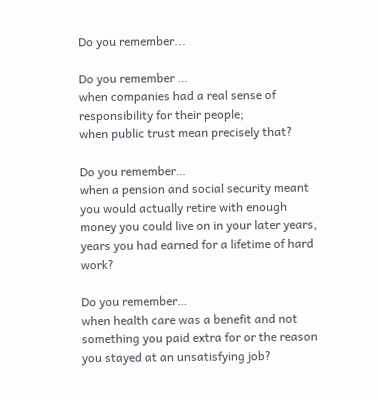Do you remember...

Do you remember …
when companies had a real sense of responsibility for their people;
when public trust mean precisely that?

Do you remember…
when a pension and social security meant you would actually retire with enough money you could live on in your later years, years you had earned for a lifetime of hard work?

Do you remember…
when health care was a benefit and not something you paid extra for or the reason you stayed at an unsatisfying job?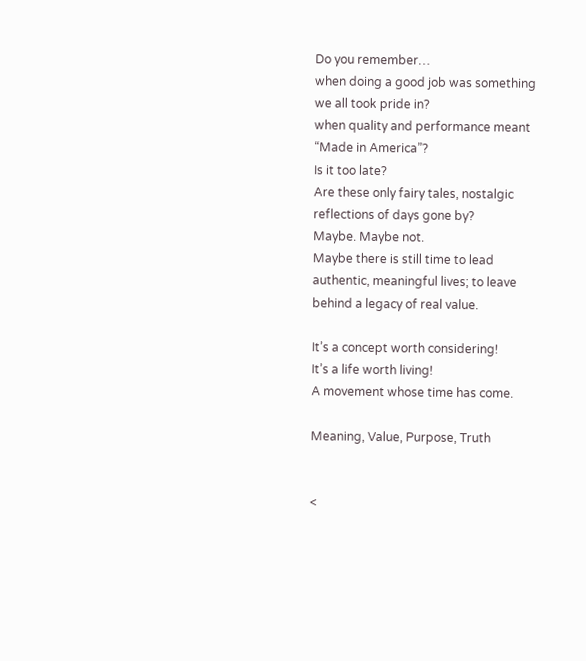Do you remember…
when doing a good job was something we all took pride in?
when quality and performance meant “Made in America”?
Is it too late?
Are these only fairy tales, nostalgic reflections of days gone by?
Maybe. Maybe not.
Maybe there is still time to lead authentic, meaningful lives; to leave behind a legacy of real value.

It’s a concept worth considering!
It’s a life worth living!
A movement whose time has come.

Meaning, Value, Purpose, Truth


<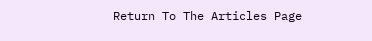Return To The Articles Page